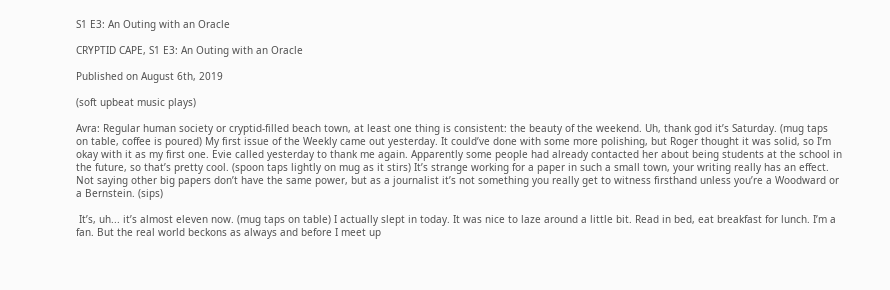S1 E3: An Outing with an Oracle

CRYPTID CAPE, S1 E3: An Outing with an Oracle

Published on August 6th, 2019

(soft upbeat music plays)

Avra: Regular human society or cryptid-filled beach town, at least one thing is consistent: the beauty of the weekend. Uh, thank god it’s Saturday. (mug taps on table, coffee is poured) My first issue of the Weekly came out yesterday. It could’ve done with some more polishing, but Roger thought it was solid, so I’m okay with it as my first one. Evie called yesterday to thank me again. Apparently some people had already contacted her about being students at the school in the future, so that’s pretty cool. (spoon taps lightly on mug as it stirs) It’s strange working for a paper in such a small town, your writing really has an effect. Not saying other big papers don’t have the same power, but as a journalist it’s not something you really get to witness firsthand unless you’re a Woodward or a Bernstein. (sips)

 It’s, uh... it’s almost eleven now. (mug taps on table) I actually slept in today. It was nice to laze around a little bit. Read in bed, eat breakfast for lunch. I’m a fan. But the real world beckons as always and before I meet up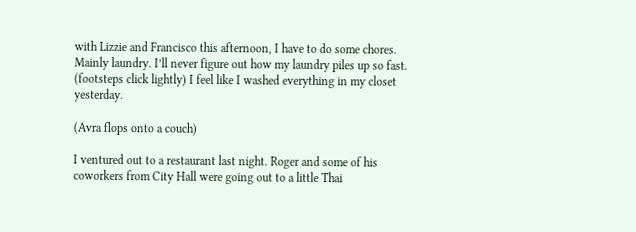with Lizzie and Francisco this afternoon, I have to do some chores. Mainly laundry. I’ll never figure out how my laundry piles up so fast. (footsteps click lightly) I feel like I washed everything in my closet yesterday.

(Avra flops onto a couch)

I ventured out to a restaurant last night. Roger and some of his coworkers from City Hall were going out to a little Thai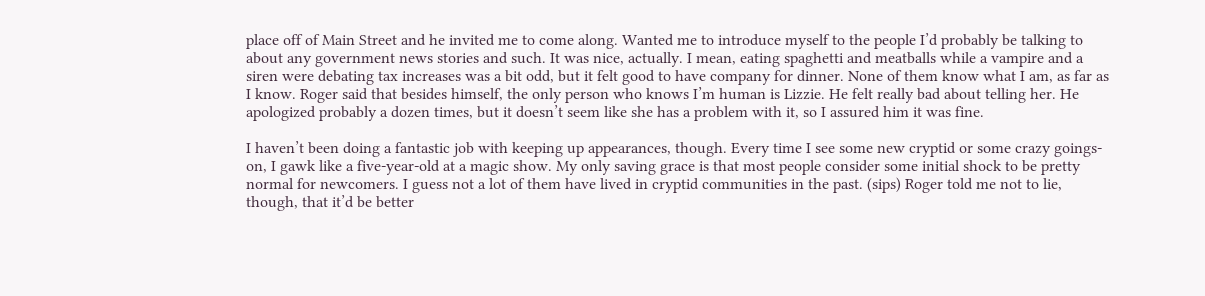place off of Main Street and he invited me to come along. Wanted me to introduce myself to the people I’d probably be talking to about any government news stories and such. It was nice, actually. I mean, eating spaghetti and meatballs while a vampire and a siren were debating tax increases was a bit odd, but it felt good to have company for dinner. None of them know what I am, as far as I know. Roger said that besides himself, the only person who knows I’m human is Lizzie. He felt really bad about telling her. He apologized probably a dozen times, but it doesn’t seem like she has a problem with it, so I assured him it was fine.

I haven’t been doing a fantastic job with keeping up appearances, though. Every time I see some new cryptid or some crazy goings-on, I gawk like a five-year-old at a magic show. My only saving grace is that most people consider some initial shock to be pretty normal for newcomers. I guess not a lot of them have lived in cryptid communities in the past. (sips) Roger told me not to lie, though, that it’d be better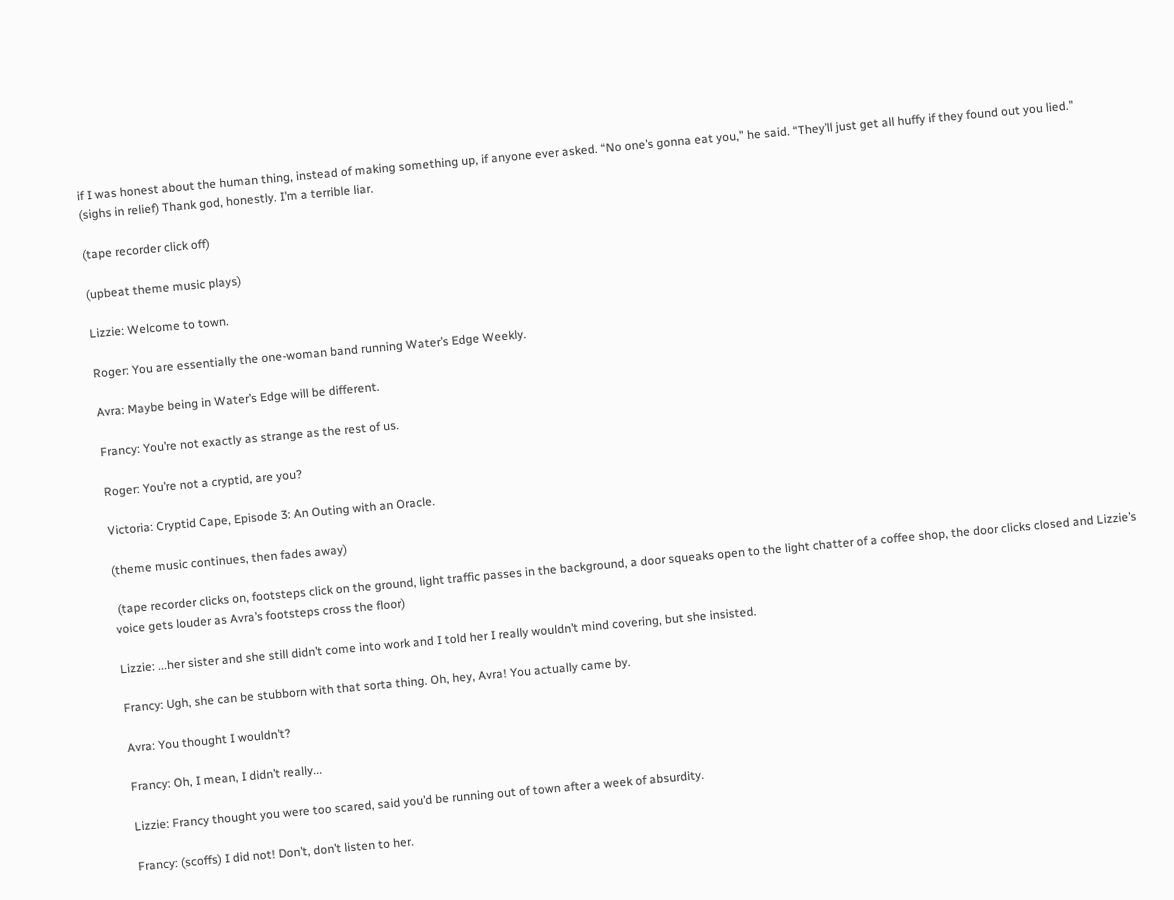if I was honest about the human thing, instead of making something up, if anyone ever asked. “No one’s gonna eat you,” he said. “They’ll just get all huffy if they found out you lied.” (sighs in relief) Thank god, honestly. I’m a terrible liar.

(tape recorder click off)

(upbeat theme music plays)

Lizzie: Welcome to town.

Roger: You are essentially the one-woman band running Water’s Edge Weekly.

Avra: Maybe being in Water’s Edge will be different.

Francy: You’re not exactly as strange as the rest of us.

Roger: You’re not a cryptid, are you?

Victoria: Cryptid Cape, Episode 3: An Outing with an Oracle.

(theme music continues, then fades away)

 (tape recorder clicks on, footsteps click on the ground, light traffic passes in the background, a door squeaks open to the light chatter of a coffee shop, the door clicks closed and Lizzie’s voice gets louder as Avra’s footsteps cross the floor)

Lizzie: ...her sister and she still didn’t come into work and I told her I really wouldn’t mind covering, but she insisted.

Francy: Ugh, she can be stubborn with that sorta thing. Oh, hey, Avra! You actually came by.

Avra: You thought I wouldn’t?

Francy: Oh, I mean, I didn’t really...

Lizzie: Francy thought you were too scared, said you’d be running out of town after a week of absurdity.

Francy: (scoffs) I did not! Don’t, don’t listen to her.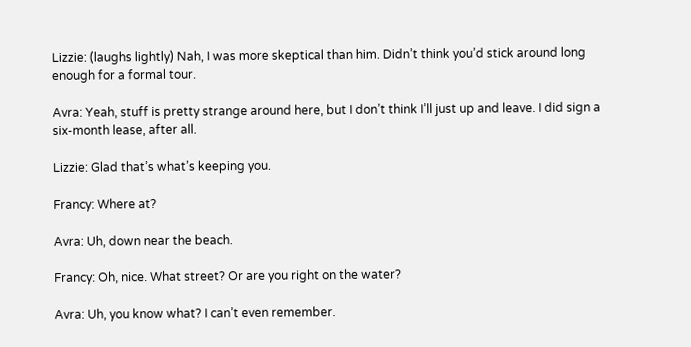Lizzie: (laughs lightly) Nah, I was more skeptical than him. Didn’t think you’d stick around long enough for a formal tour.

Avra: Yeah, stuff is pretty strange around here, but I don’t think I’ll just up and leave. I did sign a six-month lease, after all.

Lizzie: Glad that’s what’s keeping you.

Francy: Where at?

Avra: Uh, down near the beach.

Francy: Oh, nice. What street? Or are you right on the water?

Avra: Uh, you know what? I can’t even remember.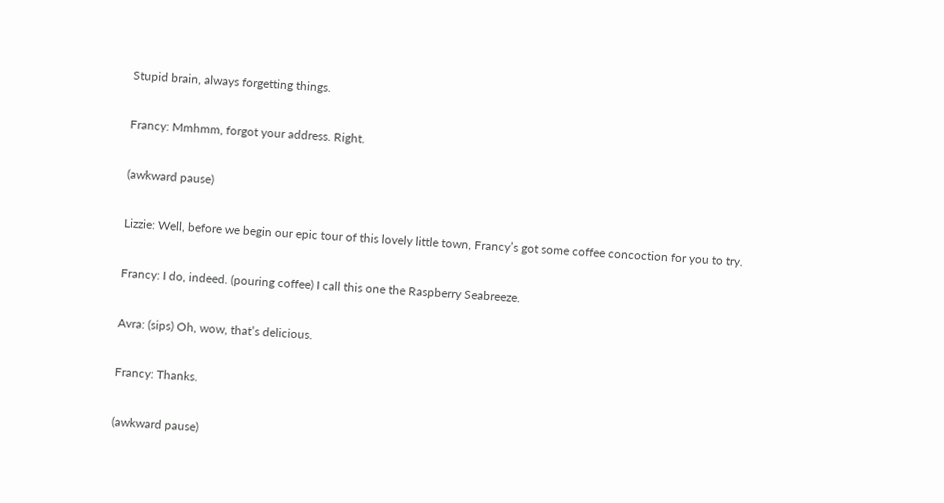Stupid brain, always forgetting things.

Francy: Mmhmm, forgot your address. Right.

(awkward pause)

Lizzie: Well, before we begin our epic tour of this lovely little town, Francy’s got some coffee concoction for you to try.

Francy: I do, indeed. (pouring coffee) I call this one the Raspberry Seabreeze.

Avra: (sips) Oh, wow, that’s delicious.

Francy: Thanks.

(awkward pause)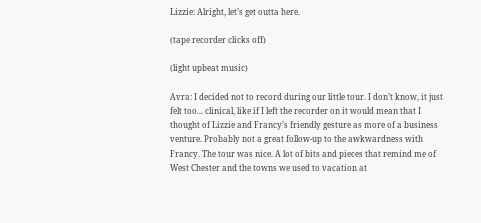Lizzie: Alright, let’s get outta here.

(tape recorder clicks off)

(light upbeat music)

Avra: I decided not to record during our little tour. I don’t know, it just felt too... clinical, like if I left the recorder on it would mean that I thought of Lizzie and Francy’s friendly gesture as more of a business venture. Probably not a great follow-up to the awkwardness with Francy. The tour was nice. A lot of bits and pieces that remind me of West Chester and the towns we used to vacation at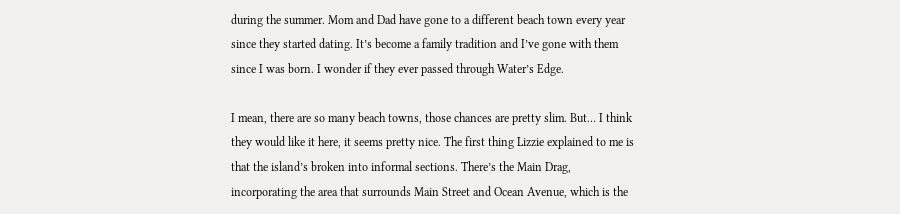during the summer. Mom and Dad have gone to a different beach town every year since they started dating. It’s become a family tradition and I’ve gone with them since I was born. I wonder if they ever passed through Water’s Edge.

I mean, there are so many beach towns, those chances are pretty slim. But… I think they would like it here, it seems pretty nice. The first thing Lizzie explained to me is that the island’s broken into informal sections. There’s the Main Drag, incorporating the area that surrounds Main Street and Ocean Avenue, which is the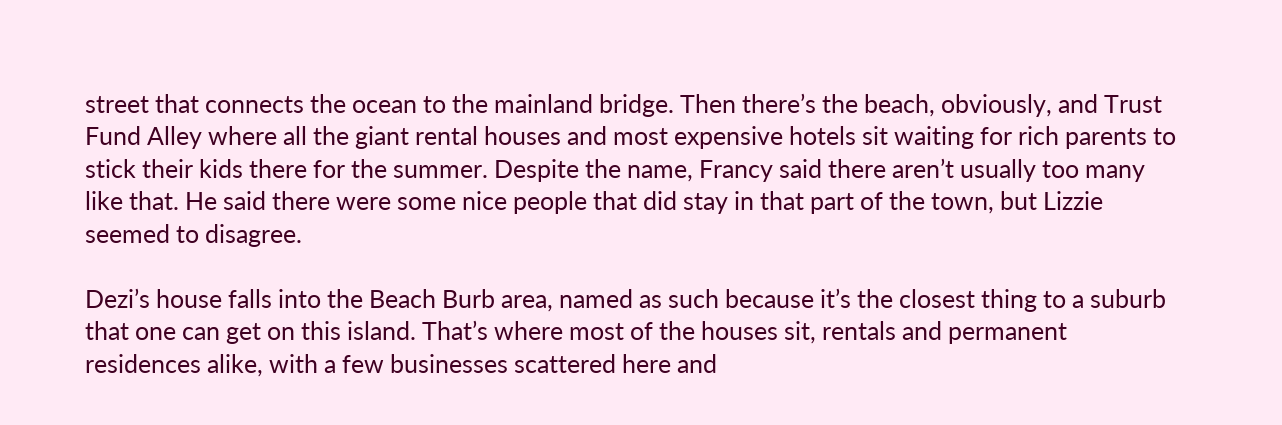street that connects the ocean to the mainland bridge. Then there’s the beach, obviously, and Trust Fund Alley where all the giant rental houses and most expensive hotels sit waiting for rich parents to stick their kids there for the summer. Despite the name, Francy said there aren’t usually too many like that. He said there were some nice people that did stay in that part of the town, but Lizzie seemed to disagree.

Dezi’s house falls into the Beach Burb area, named as such because it’s the closest thing to a suburb that one can get on this island. That’s where most of the houses sit, rentals and permanent residences alike, with a few businesses scattered here and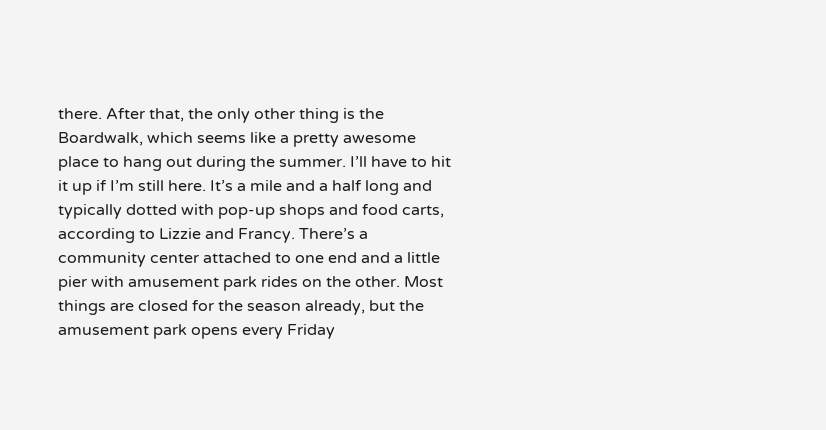there. After that, the only other thing is the Boardwalk, which seems like a pretty awesome place to hang out during the summer. I’ll have to hit it up if I’m still here. It’s a mile and a half long and typically dotted with pop-up shops and food carts, according to Lizzie and Francy. There’s a community center attached to one end and a little pier with amusement park rides on the other. Most things are closed for the season already, but the amusement park opens every Friday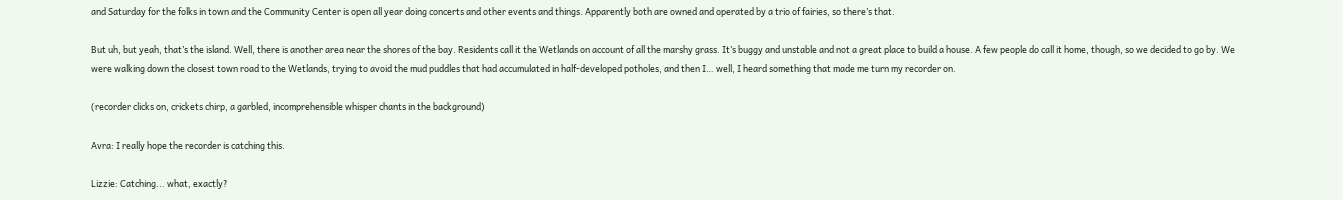and Saturday for the folks in town and the Community Center is open all year doing concerts and other events and things. Apparently both are owned and operated by a trio of fairies, so there’s that.

But uh, but yeah, that’s the island. Well, there is another area near the shores of the bay. Residents call it the Wetlands on account of all the marshy grass. It’s buggy and unstable and not a great place to build a house. A few people do call it home, though, so we decided to go by. We were walking down the closest town road to the Wetlands, trying to avoid the mud puddles that had accumulated in half-developed potholes, and then I… well, I heard something that made me turn my recorder on.

(recorder clicks on, crickets chirp, a garbled, incomprehensible whisper chants in the background)

Avra: I really hope the recorder is catching this.

Lizzie: Catching... what, exactly?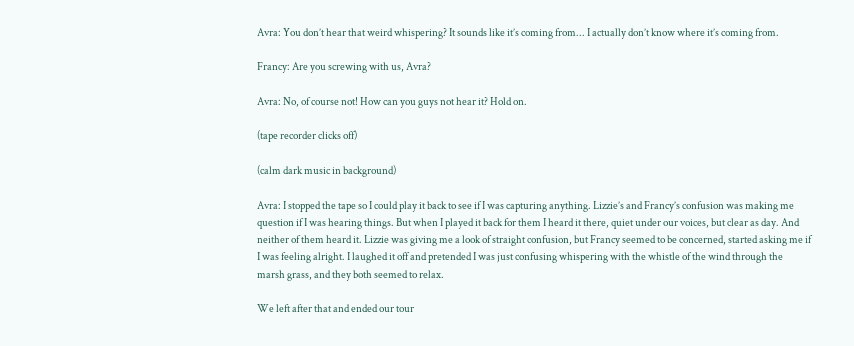Avra: You don’t hear that weird whispering? It sounds like it’s coming from... I actually don’t know where it’s coming from.

Francy: Are you screwing with us, Avra?

Avra: No, of course not! How can you guys not hear it? Hold on.

(tape recorder clicks off)

(calm dark music in background)

Avra: I stopped the tape so I could play it back to see if I was capturing anything. Lizzie’s and Francy’s confusion was making me question if I was hearing things. But when I played it back for them I heard it there, quiet under our voices, but clear as day. And neither of them heard it. Lizzie was giving me a look of straight confusion, but Francy seemed to be concerned, started asking me if I was feeling alright. I laughed it off and pretended I was just confusing whispering with the whistle of the wind through the marsh grass, and they both seemed to relax.

We left after that and ended our tour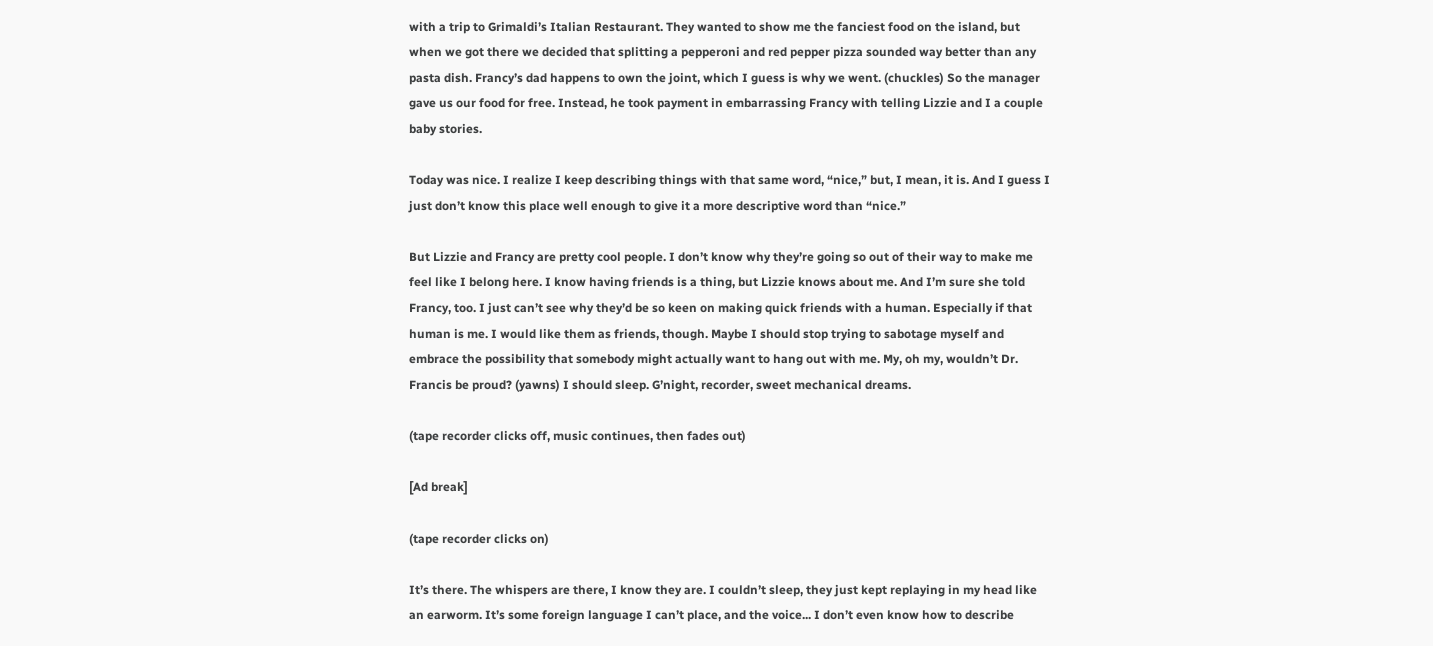with a trip to Grimaldi’s Italian Restaurant. They wanted to show me the fanciest food on the island, but when we got there we decided that splitting a pepperoni and red pepper pizza sounded way better than any pasta dish. Francy’s dad happens to own the joint, which I guess is why we went. (chuckles) So the manager gave us our food for free. Instead, he took payment in embarrassing Francy with telling Lizzie and I a couple baby stories.

Today was nice. I realize I keep describing things with that same word, “nice,” but, I mean, it is. And I guess I just don’t know this place well enough to give it a more descriptive word than “nice.”

But Lizzie and Francy are pretty cool people. I don’t know why they’re going so out of their way to make me feel like I belong here. I know having friends is a thing, but Lizzie knows about me. And I’m sure she told Francy, too. I just can’t see why they’d be so keen on making quick friends with a human. Especially if that human is me. I would like them as friends, though. Maybe I should stop trying to sabotage myself and embrace the possibility that somebody might actually want to hang out with me. My, oh my, wouldn’t Dr. Francis be proud? (yawns) I should sleep. G’night, recorder, sweet mechanical dreams.

(tape recorder clicks off, music continues, then fades out)

[Ad break]

(tape recorder clicks on)

It’s there. The whispers are there, I know they are. I couldn’t sleep, they just kept replaying in my head like an earworm. It’s some foreign language I can’t place, and the voice... I don’t even know how to describe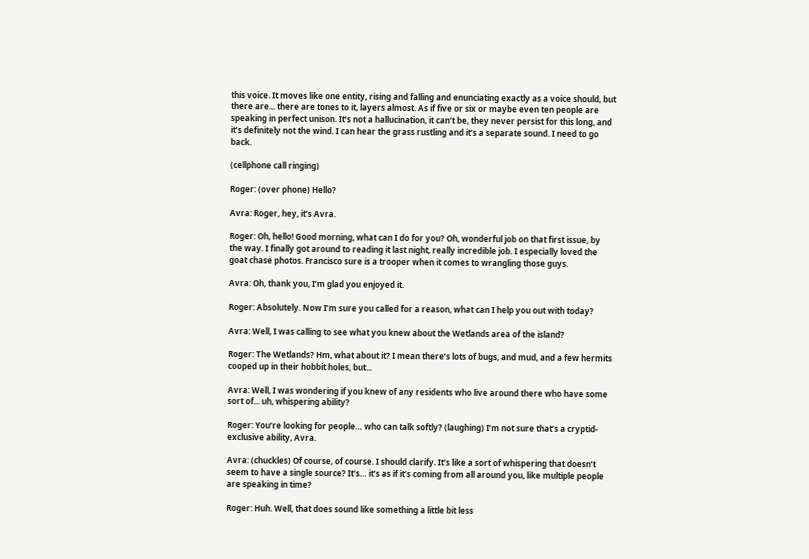this voice. It moves like one entity, rising and falling and enunciating exactly as a voice should, but there are... there are tones to it, layers almost. As if five or six or maybe even ten people are speaking in perfect unison. It’s not a hallucination, it can’t be, they never persist for this long, and it’s definitely not the wind. I can hear the grass rustling and it’s a separate sound. I need to go back.

(cellphone call ringing)

Roger: (over phone) Hello?

Avra: Roger, hey, it’s Avra.

Roger: Oh, hello! Good morning, what can I do for you? Oh, wonderful job on that first issue, by the way. I finally got around to reading it last night, really incredible job. I especially loved the goat chase photos. Francisco sure is a trooper when it comes to wrangling those guys.

Avra: Oh, thank you, I’m glad you enjoyed it.

Roger: Absolutely. Now I’m sure you called for a reason, what can I help you out with today?

Avra: Well, I was calling to see what you knew about the Wetlands area of the island?

Roger: The Wetlands? Hm, what about it? I mean there’s lots of bugs, and mud, and a few hermits cooped up in their hobbit holes, but...

Avra: Well, I was wondering if you knew of any residents who live around there who have some sort of... uh, whispering ability?

Roger: You’re looking for people… who can talk softly? (laughing) I’m not sure that’s a cryptid-exclusive ability, Avra.

Avra: (chuckles) Of course, of course. I should clarify. It’s like a sort of whispering that doesn’t seem to have a single source? It’s… it’s as if it’s coming from all around you, like multiple people are speaking in time?

Roger: Huh. Well, that does sound like something a little bit less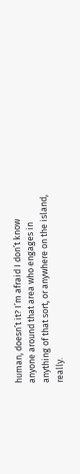human, doesn’t it? I’m afraid I don’t know anyone around that area who engages in anything of that sort, or anywhere on the island, really.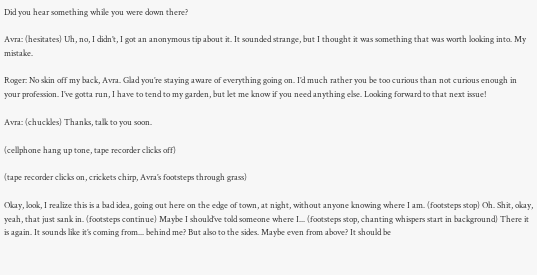Did you hear something while you were down there?

Avra: (hesitates) Uh, no, I didn’t, I got an anonymous tip about it. It sounded strange, but I thought it was something that was worth looking into. My mistake.

Roger: No skin off my back, Avra. Glad you’re staying aware of everything going on. I’d much rather you be too curious than not curious enough in your profession. I’ve gotta run, I have to tend to my garden, but let me know if you need anything else. Looking forward to that next issue!

Avra: (chuckles) Thanks, talk to you soon.

(cellphone hang up tone, tape recorder clicks off)

(tape recorder clicks on, crickets chirp, Avra’s footsteps through grass)

Okay, look, I realize this is a bad idea, going out here on the edge of town, at night, without anyone knowing where I am. (footsteps stop) Oh. Shit, okay, yeah, that just sank in. (footsteps continue) Maybe I should’ve told someone where I... (footsteps stop, chanting whispers start in background) There it is again. It sounds like it’s coming from... behind me? But also to the sides. Maybe even from above? It should be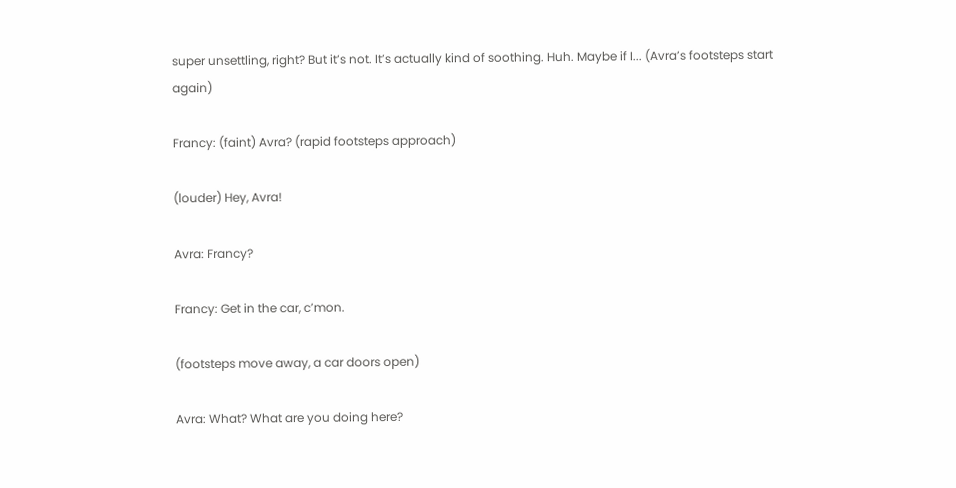super unsettling, right? But it’s not. It’s actually kind of soothing. Huh. Maybe if I... (Avra’s footsteps start again)

Francy: (faint) Avra? (rapid footsteps approach)

(louder) Hey, Avra!

Avra: Francy?

Francy: Get in the car, c’mon.

(footsteps move away, a car doors open)

Avra: What? What are you doing here?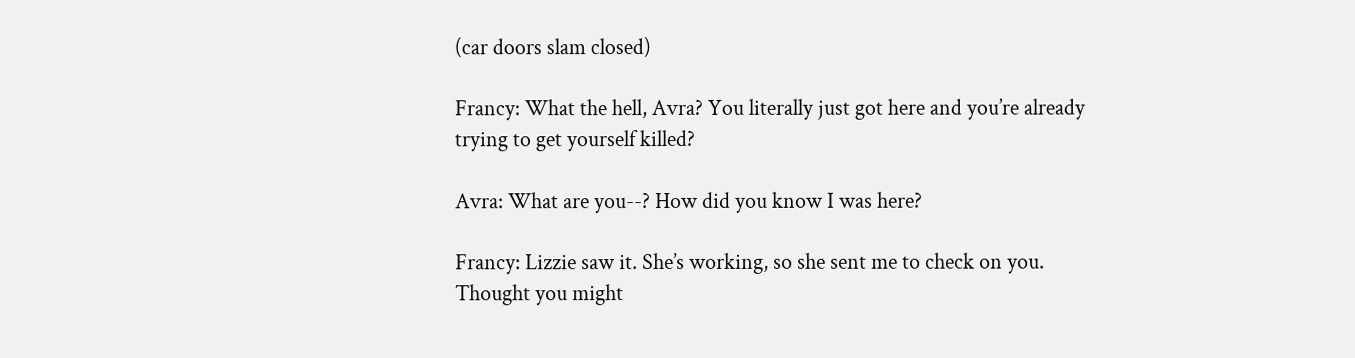(car doors slam closed)

Francy: What the hell, Avra? You literally just got here and you’re already trying to get yourself killed?

Avra: What are you--? How did you know I was here?

Francy: Lizzie saw it. She’s working, so she sent me to check on you. Thought you might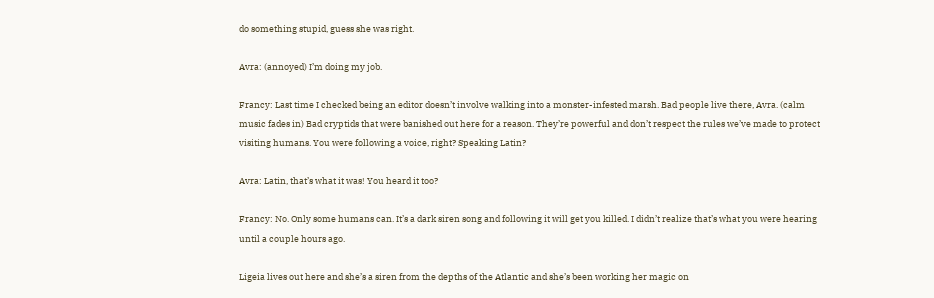do something stupid, guess she was right.

Avra: (annoyed) I’m doing my job.

Francy: Last time I checked being an editor doesn’t involve walking into a monster-infested marsh. Bad people live there, Avra. (calm music fades in) Bad cryptids that were banished out here for a reason. They’re powerful and don’t respect the rules we’ve made to protect visiting humans. You were following a voice, right? Speaking Latin?

Avra: Latin, that’s what it was! You heard it too?

Francy: No. Only some humans can. It’s a dark siren song and following it will get you killed. I didn’t realize that’s what you were hearing until a couple hours ago.

Ligeia lives out here and she’s a siren from the depths of the Atlantic and she’s been working her magic on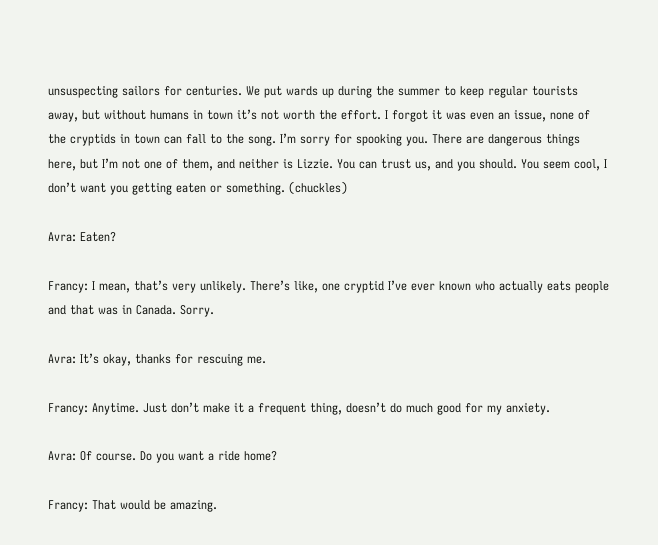unsuspecting sailors for centuries. We put wards up during the summer to keep regular tourists away, but without humans in town it’s not worth the effort. I forgot it was even an issue, none of the cryptids in town can fall to the song. I’m sorry for spooking you. There are dangerous things here, but I’m not one of them, and neither is Lizzie. You can trust us, and you should. You seem cool, I don’t want you getting eaten or something. (chuckles)

Avra: Eaten?

Francy: I mean, that’s very unlikely. There’s like, one cryptid I’ve ever known who actually eats people and that was in Canada. Sorry.

Avra: It’s okay, thanks for rescuing me.

Francy: Anytime. Just don’t make it a frequent thing, doesn’t do much good for my anxiety.

Avra: Of course. Do you want a ride home?

Francy: That would be amazing.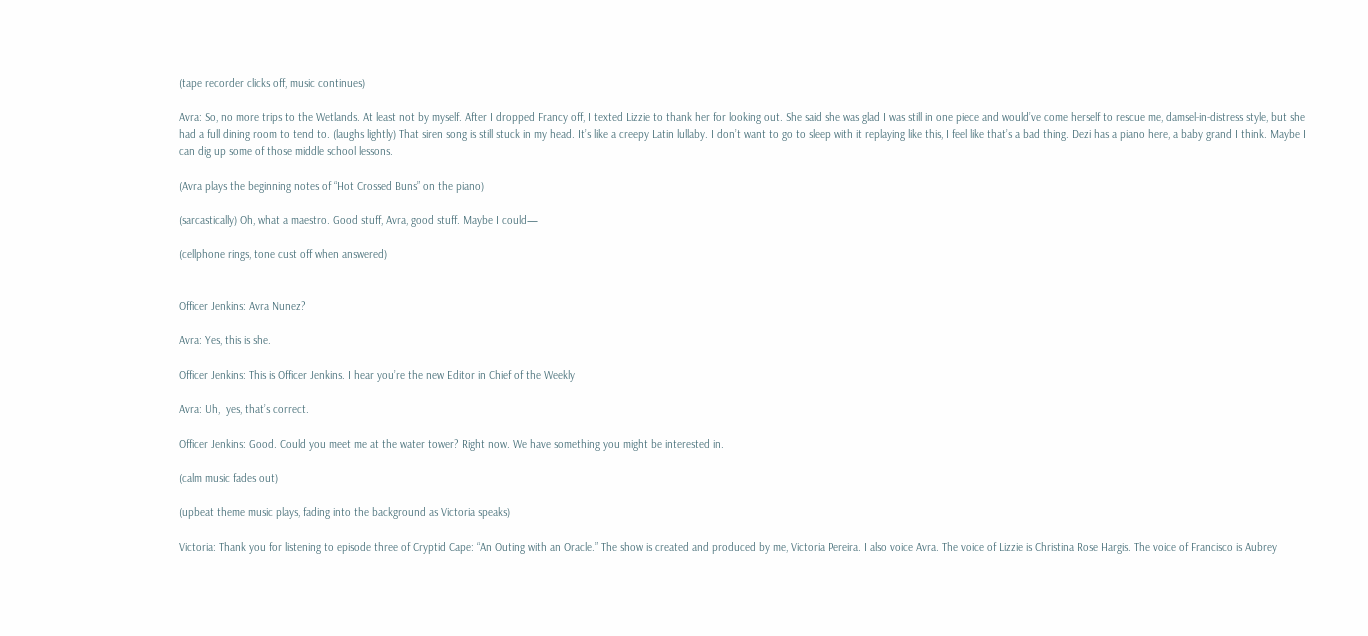(tape recorder clicks off, music continues)

Avra: So, no more trips to the Wetlands. At least not by myself. After I dropped Francy off, I texted Lizzie to thank her for looking out. She said she was glad I was still in one piece and would’ve come herself to rescue me, damsel-in-distress style, but she had a full dining room to tend to. (laughs lightly) That siren song is still stuck in my head. It’s like a creepy Latin lullaby. I don’t want to go to sleep with it replaying like this, I feel like that’s a bad thing. Dezi has a piano here, a baby grand I think. Maybe I can dig up some of those middle school lessons.

(Avra plays the beginning notes of “Hot Crossed Buns” on the piano)

(sarcastically) Oh, what a maestro. Good stuff, Avra, good stuff. Maybe I could—

(cellphone rings, tone cust off when answered)


Officer Jenkins: Avra Nunez?

Avra: Yes, this is she.

Officer Jenkins: This is Officer Jenkins. I hear you’re the new Editor in Chief of the Weekly

Avra: Uh,  yes, that’s correct.

Officer Jenkins: Good. Could you meet me at the water tower? Right now. We have something you might be interested in.

(calm music fades out)

(upbeat theme music plays, fading into the background as Victoria speaks)

Victoria: Thank you for listening to episode three of Cryptid Cape: “An Outing with an Oracle.” The show is created and produced by me, Victoria Pereira. I also voice Avra. The voice of Lizzie is Christina Rose Hargis. The voice of Francisco is Aubrey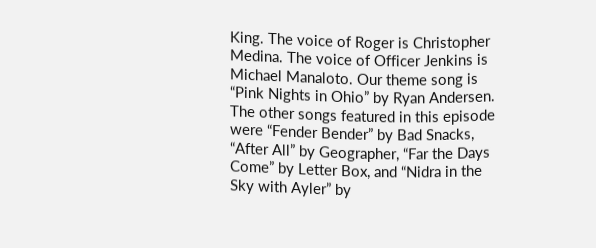King. The voice of Roger is Christopher Medina. The voice of Officer Jenkins is Michael Manaloto. Our theme song is “Pink Nights in Ohio” by Ryan Andersen. The other songs featured in this episode were “Fender Bender” by Bad Snacks, “After All” by Geographer, “Far the Days Come” by Letter Box, and “Nidra in the Sky with Ayler” by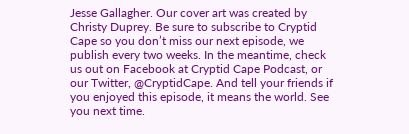Jesse Gallagher. Our cover art was created by Christy Duprey. Be sure to subscribe to Cryptid Cape so you don’t miss our next episode, we publish every two weeks. In the meantime, check us out on Facebook at Cryptid Cape Podcast, or our Twitter, @CryptidCape. And tell your friends if you enjoyed this episode, it means the world. See you next time.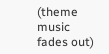(theme music fades out)